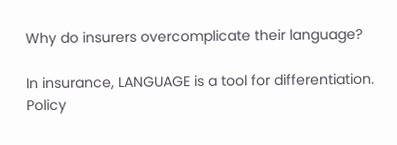Why do insurers overcomplicate their language?

In insurance, LANGUAGE is a tool for differentiation. Policy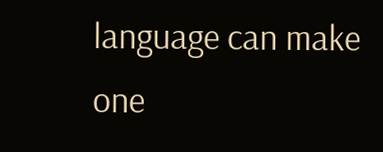language can make one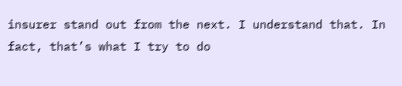insurer stand out from the next. I understand that. In fact, that’s what I try to do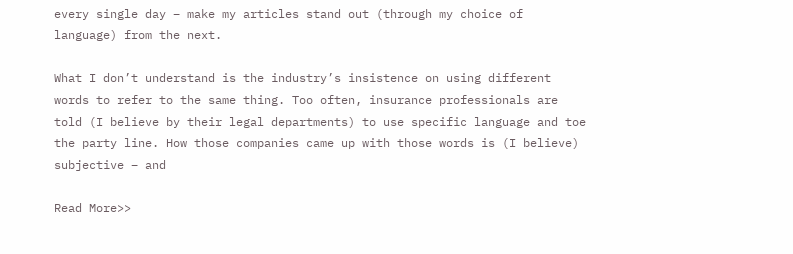every single day – make my articles stand out (through my choice of language) from the next.

What I don’t understand is the industry’s insistence on using different words to refer to the same thing. Too often, insurance professionals are told (I believe by their legal departments) to use specific language and toe the party line. How those companies came up with those words is (I believe) subjective – and

Read More>>